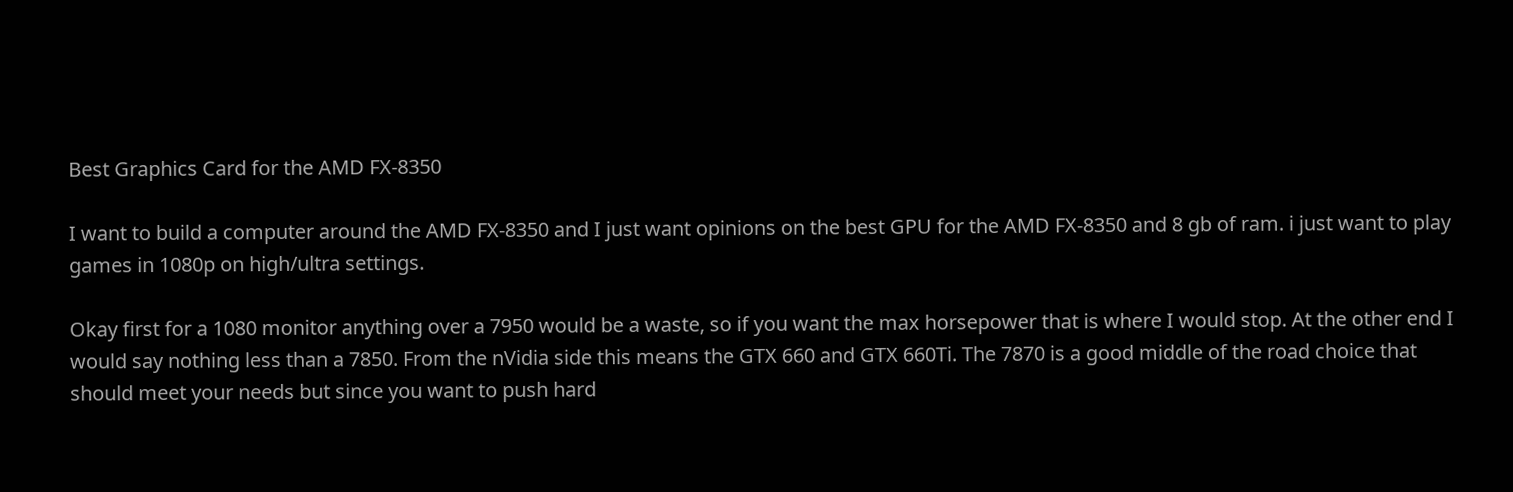Best Graphics Card for the AMD FX-8350

I want to build a computer around the AMD FX-8350 and I just want opinions on the best GPU for the AMD FX-8350 and 8 gb of ram. i just want to play games in 1080p on high/ultra settings.

Okay first for a 1080 monitor anything over a 7950 would be a waste, so if you want the max horsepower that is where I would stop. At the other end I would say nothing less than a 7850. From the nVidia side this means the GTX 660 and GTX 660Ti. The 7870 is a good middle of the road choice that should meet your needs but since you want to push hard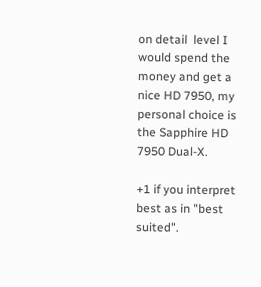on detail  level I would spend the money and get a nice HD 7950, my personal choice is the Sapphire HD 7950 Dual-X.

+1 if you interpret best as in "best suited".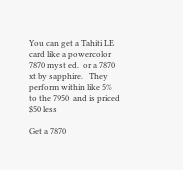You can get a Tahiti LE card like a powercolor 7870 myst ed.  or a 7870 xt by sapphire.   They perform within like 5% to the 7950  and is priced $50 less

Get a 7870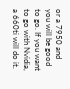or a 7950 and you will be good to go. If you want to go with Nvidia, a 660ti will do it.